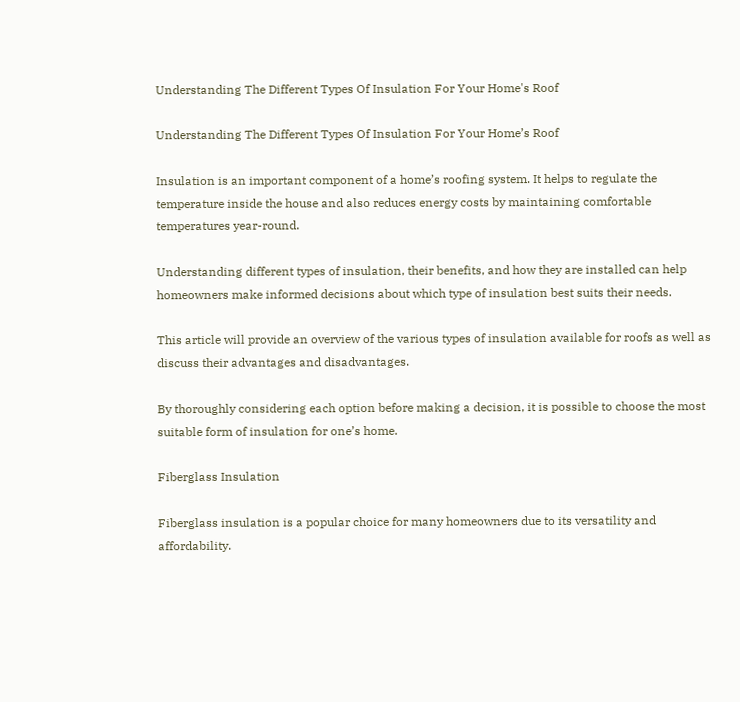Understanding The Different Types Of Insulation For Your Home's Roof

Understanding The Different Types Of Insulation For Your Home’s Roof

Insulation is an important component of a home’s roofing system. It helps to regulate the temperature inside the house and also reduces energy costs by maintaining comfortable temperatures year-round.

Understanding different types of insulation, their benefits, and how they are installed can help homeowners make informed decisions about which type of insulation best suits their needs.

This article will provide an overview of the various types of insulation available for roofs as well as discuss their advantages and disadvantages.

By thoroughly considering each option before making a decision, it is possible to choose the most suitable form of insulation for one’s home.

Fiberglass Insulation

Fiberglass insulation is a popular choice for many homeowners due to its versatility and affordability.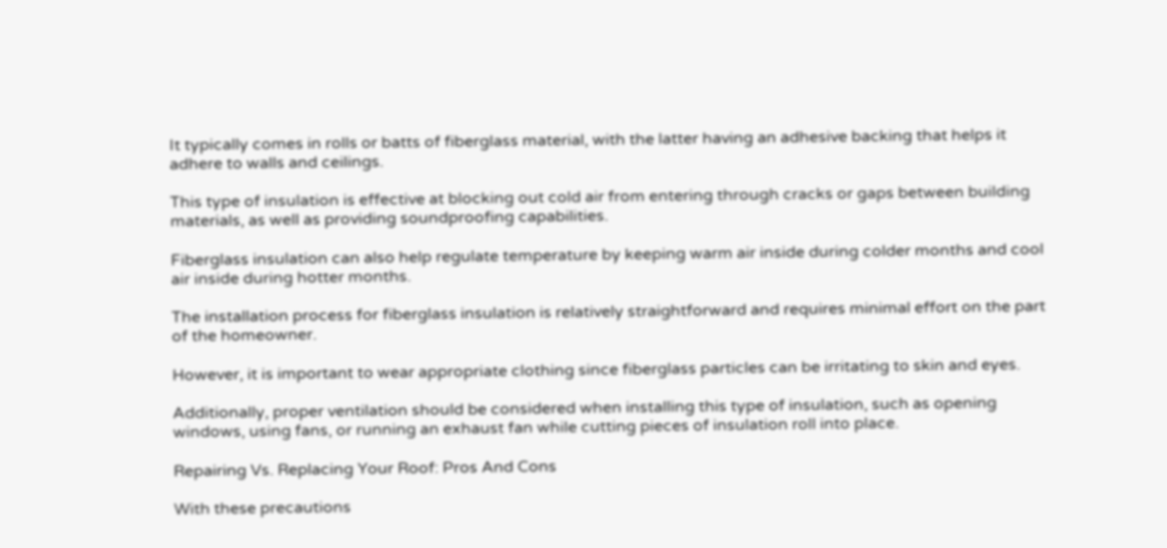It typically comes in rolls or batts of fiberglass material, with the latter having an adhesive backing that helps it adhere to walls and ceilings.

This type of insulation is effective at blocking out cold air from entering through cracks or gaps between building materials, as well as providing soundproofing capabilities.

Fiberglass insulation can also help regulate temperature by keeping warm air inside during colder months and cool air inside during hotter months.

The installation process for fiberglass insulation is relatively straightforward and requires minimal effort on the part of the homeowner.

However, it is important to wear appropriate clothing since fiberglass particles can be irritating to skin and eyes.

Additionally, proper ventilation should be considered when installing this type of insulation, such as opening windows, using fans, or running an exhaust fan while cutting pieces of insulation roll into place.

Repairing Vs. Replacing Your Roof: Pros And Cons

With these precautions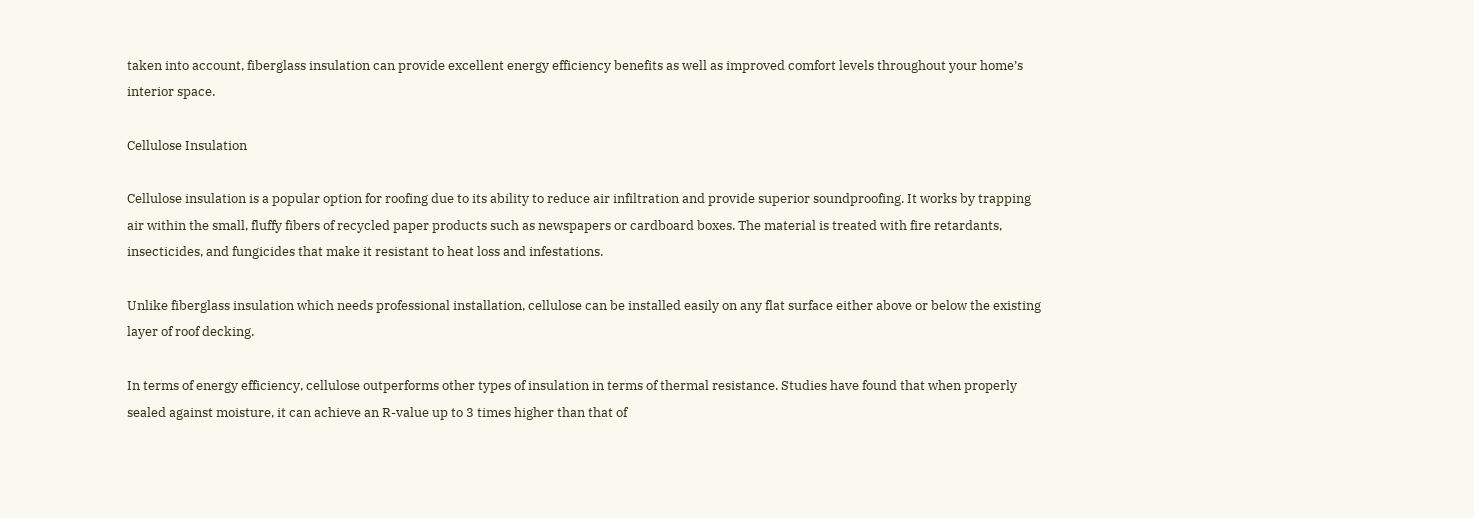taken into account, fiberglass insulation can provide excellent energy efficiency benefits as well as improved comfort levels throughout your home’s interior space.

Cellulose Insulation

Cellulose insulation is a popular option for roofing due to its ability to reduce air infiltration and provide superior soundproofing. It works by trapping air within the small, fluffy fibers of recycled paper products such as newspapers or cardboard boxes. The material is treated with fire retardants, insecticides, and fungicides that make it resistant to heat loss and infestations.

Unlike fiberglass insulation which needs professional installation, cellulose can be installed easily on any flat surface either above or below the existing layer of roof decking.

In terms of energy efficiency, cellulose outperforms other types of insulation in terms of thermal resistance. Studies have found that when properly sealed against moisture, it can achieve an R-value up to 3 times higher than that of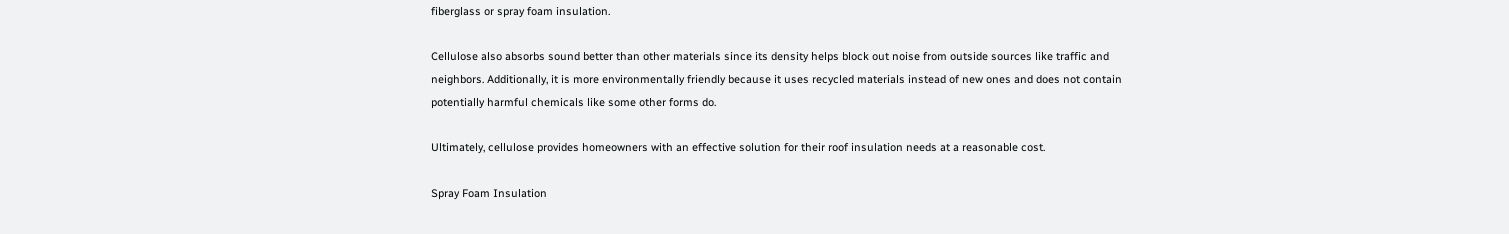fiberglass or spray foam insulation.

Cellulose also absorbs sound better than other materials since its density helps block out noise from outside sources like traffic and neighbors. Additionally, it is more environmentally friendly because it uses recycled materials instead of new ones and does not contain potentially harmful chemicals like some other forms do.

Ultimately, cellulose provides homeowners with an effective solution for their roof insulation needs at a reasonable cost.

Spray Foam Insulation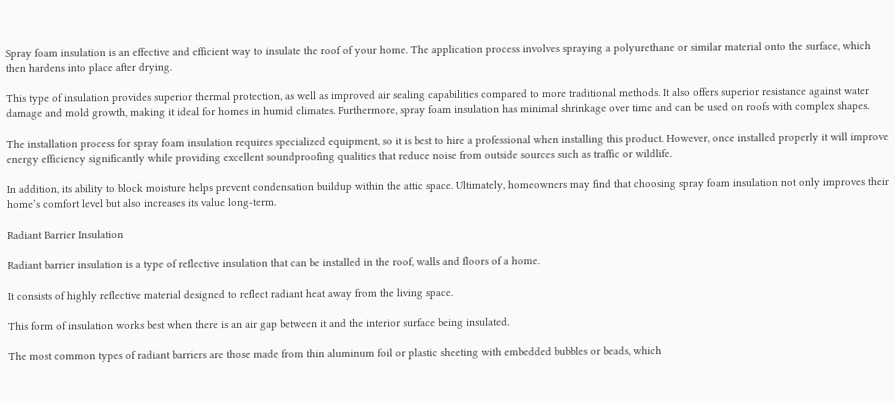Spray foam insulation is an effective and efficient way to insulate the roof of your home. The application process involves spraying a polyurethane or similar material onto the surface, which then hardens into place after drying.

This type of insulation provides superior thermal protection, as well as improved air sealing capabilities compared to more traditional methods. It also offers superior resistance against water damage and mold growth, making it ideal for homes in humid climates. Furthermore, spray foam insulation has minimal shrinkage over time and can be used on roofs with complex shapes.

The installation process for spray foam insulation requires specialized equipment, so it is best to hire a professional when installing this product. However, once installed properly it will improve energy efficiency significantly while providing excellent soundproofing qualities that reduce noise from outside sources such as traffic or wildlife.

In addition, its ability to block moisture helps prevent condensation buildup within the attic space. Ultimately, homeowners may find that choosing spray foam insulation not only improves their home’s comfort level but also increases its value long-term.

Radiant Barrier Insulation

Radiant barrier insulation is a type of reflective insulation that can be installed in the roof, walls and floors of a home.

It consists of highly reflective material designed to reflect radiant heat away from the living space.

This form of insulation works best when there is an air gap between it and the interior surface being insulated.

The most common types of radiant barriers are those made from thin aluminum foil or plastic sheeting with embedded bubbles or beads, which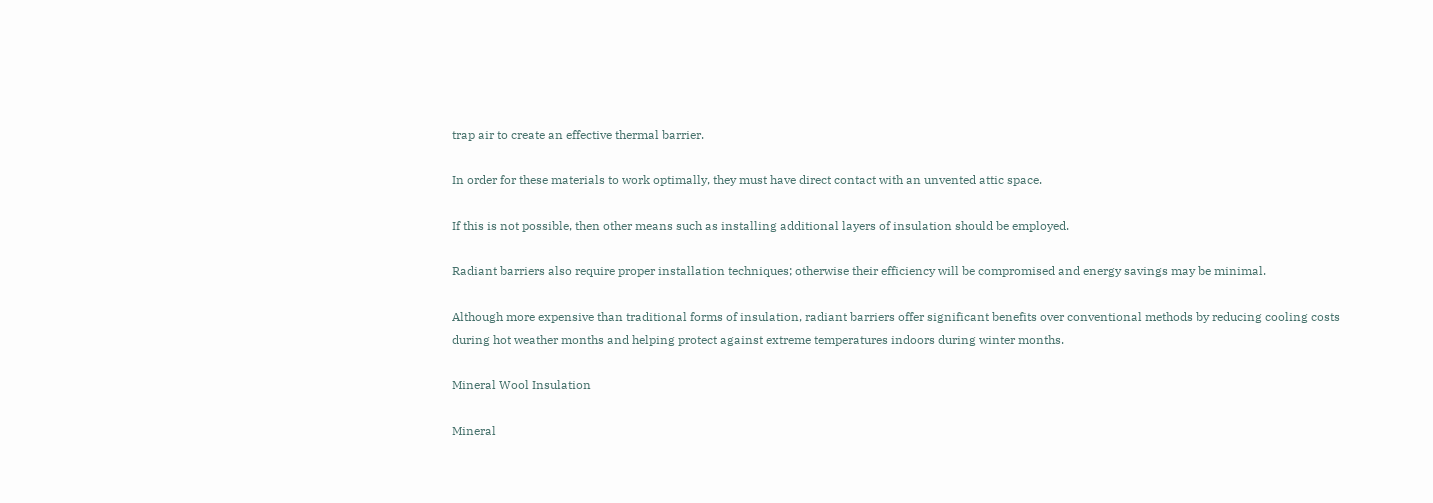trap air to create an effective thermal barrier.

In order for these materials to work optimally, they must have direct contact with an unvented attic space.

If this is not possible, then other means such as installing additional layers of insulation should be employed.

Radiant barriers also require proper installation techniques; otherwise their efficiency will be compromised and energy savings may be minimal.

Although more expensive than traditional forms of insulation, radiant barriers offer significant benefits over conventional methods by reducing cooling costs during hot weather months and helping protect against extreme temperatures indoors during winter months.

Mineral Wool Insulation

Mineral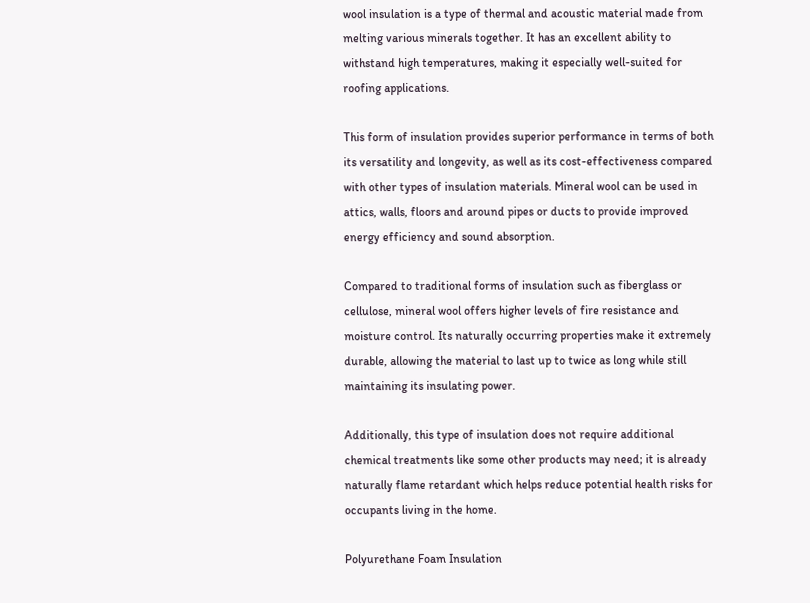wool insulation is a type of thermal and acoustic material made from melting various minerals together. It has an excellent ability to withstand high temperatures, making it especially well-suited for roofing applications.

This form of insulation provides superior performance in terms of both its versatility and longevity, as well as its cost-effectiveness compared with other types of insulation materials. Mineral wool can be used in attics, walls, floors and around pipes or ducts to provide improved energy efficiency and sound absorption.

Compared to traditional forms of insulation such as fiberglass or cellulose, mineral wool offers higher levels of fire resistance and moisture control. Its naturally occurring properties make it extremely durable, allowing the material to last up to twice as long while still maintaining its insulating power.

Additionally, this type of insulation does not require additional chemical treatments like some other products may need; it is already naturally flame retardant which helps reduce potential health risks for occupants living in the home.

Polyurethane Foam Insulation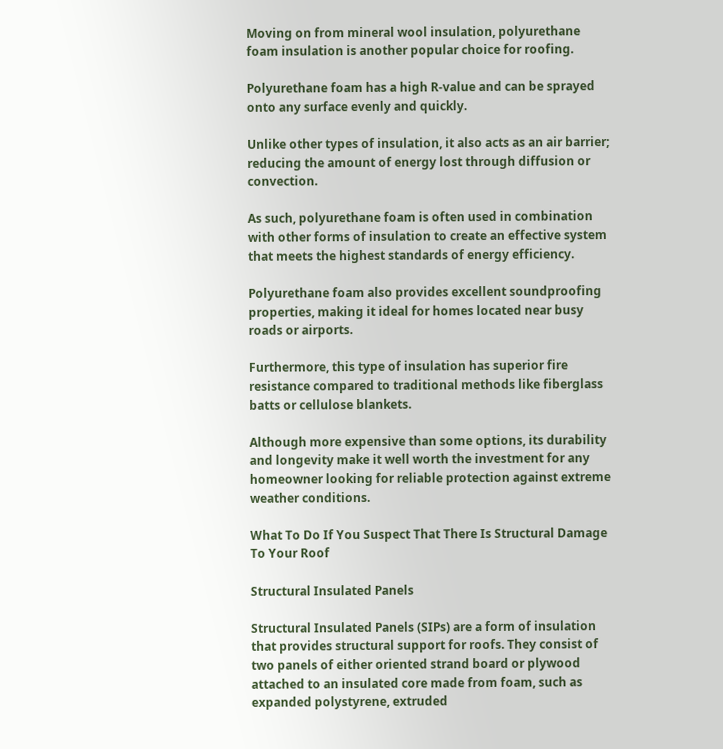Moving on from mineral wool insulation, polyurethane foam insulation is another popular choice for roofing.

Polyurethane foam has a high R-value and can be sprayed onto any surface evenly and quickly.

Unlike other types of insulation, it also acts as an air barrier; reducing the amount of energy lost through diffusion or convection.

As such, polyurethane foam is often used in combination with other forms of insulation to create an effective system that meets the highest standards of energy efficiency.

Polyurethane foam also provides excellent soundproofing properties, making it ideal for homes located near busy roads or airports.

Furthermore, this type of insulation has superior fire resistance compared to traditional methods like fiberglass batts or cellulose blankets.

Although more expensive than some options, its durability and longevity make it well worth the investment for any homeowner looking for reliable protection against extreme weather conditions.

What To Do If You Suspect That There Is Structural Damage To Your Roof

Structural Insulated Panels

Structural Insulated Panels (SIPs) are a form of insulation that provides structural support for roofs. They consist of two panels of either oriented strand board or plywood attached to an insulated core made from foam, such as expanded polystyrene, extruded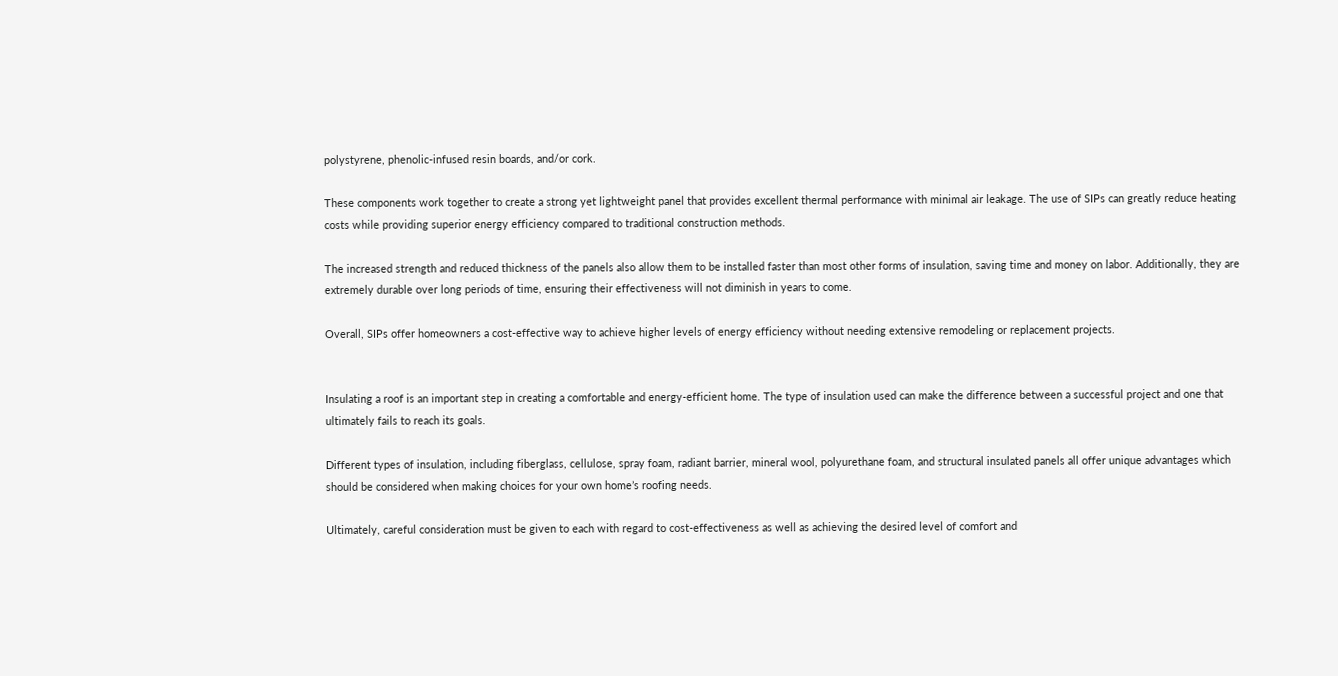polystyrene, phenolic-infused resin boards, and/or cork.

These components work together to create a strong yet lightweight panel that provides excellent thermal performance with minimal air leakage. The use of SIPs can greatly reduce heating costs while providing superior energy efficiency compared to traditional construction methods.

The increased strength and reduced thickness of the panels also allow them to be installed faster than most other forms of insulation, saving time and money on labor. Additionally, they are extremely durable over long periods of time, ensuring their effectiveness will not diminish in years to come.

Overall, SIPs offer homeowners a cost-effective way to achieve higher levels of energy efficiency without needing extensive remodeling or replacement projects.


Insulating a roof is an important step in creating a comfortable and energy-efficient home. The type of insulation used can make the difference between a successful project and one that ultimately fails to reach its goals.

Different types of insulation, including fiberglass, cellulose, spray foam, radiant barrier, mineral wool, polyurethane foam, and structural insulated panels all offer unique advantages which should be considered when making choices for your own home’s roofing needs.

Ultimately, careful consideration must be given to each with regard to cost-effectiveness as well as achieving the desired level of comfort and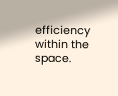efficiency within the space.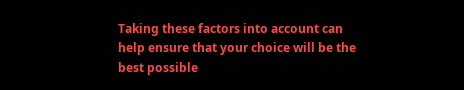Taking these factors into account can help ensure that your choice will be the best possible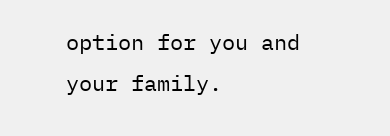option for you and your family.